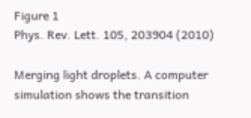Figure 1
Phys. Rev. Lett. 105, 203904 (2010)

Merging light droplets. A computer simulation shows the transition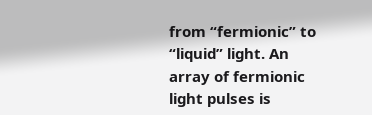from “fermionic” to “liquid” light. An array of fermionic light pulses is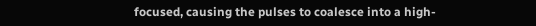focused, causing the pulses to coalesce into a high-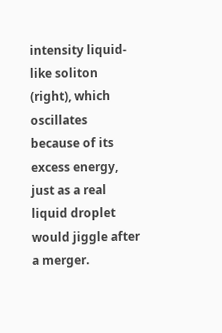intensity liquid-like soliton (right), which oscillates because of its excess energy, just as a real liquid droplet would jiggle after a merger.